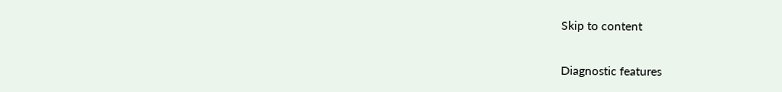Skip to content

Diagnostic features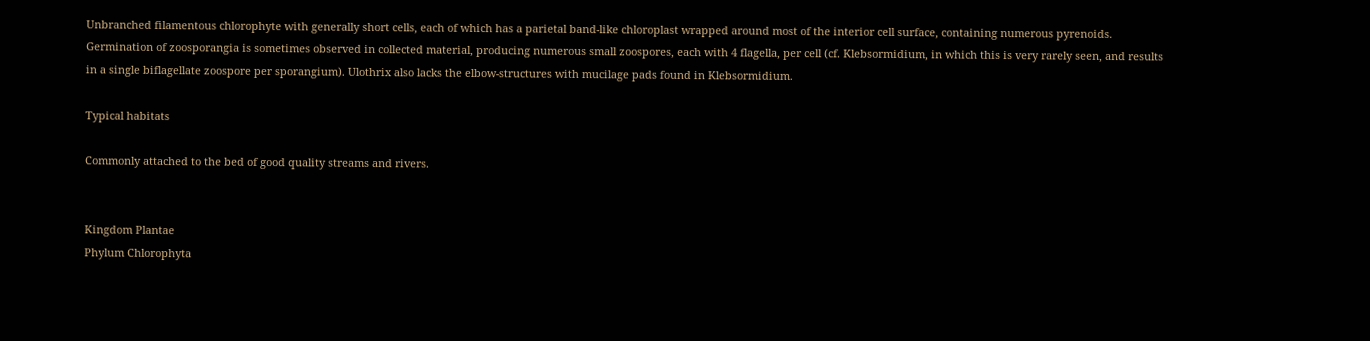Unbranched filamentous chlorophyte with generally short cells, each of which has a parietal band-like chloroplast wrapped around most of the interior cell surface, containing numerous pyrenoids. Germination of zoosporangia is sometimes observed in collected material, producing numerous small zoospores, each with 4 flagella, per cell (cf. Klebsormidium, in which this is very rarely seen, and results in a single biflagellate zoospore per sporangium). Ulothrix also lacks the elbow-structures with mucilage pads found in Klebsormidium.

Typical habitats

Commonly attached to the bed of good quality streams and rivers.


Kingdom Plantae
Phylum Chlorophyta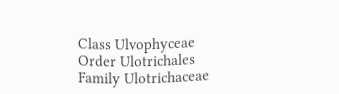Class Ulvophyceae
Order Ulotrichales
Family Ulotrichaceae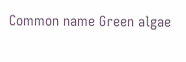Common name Green algae